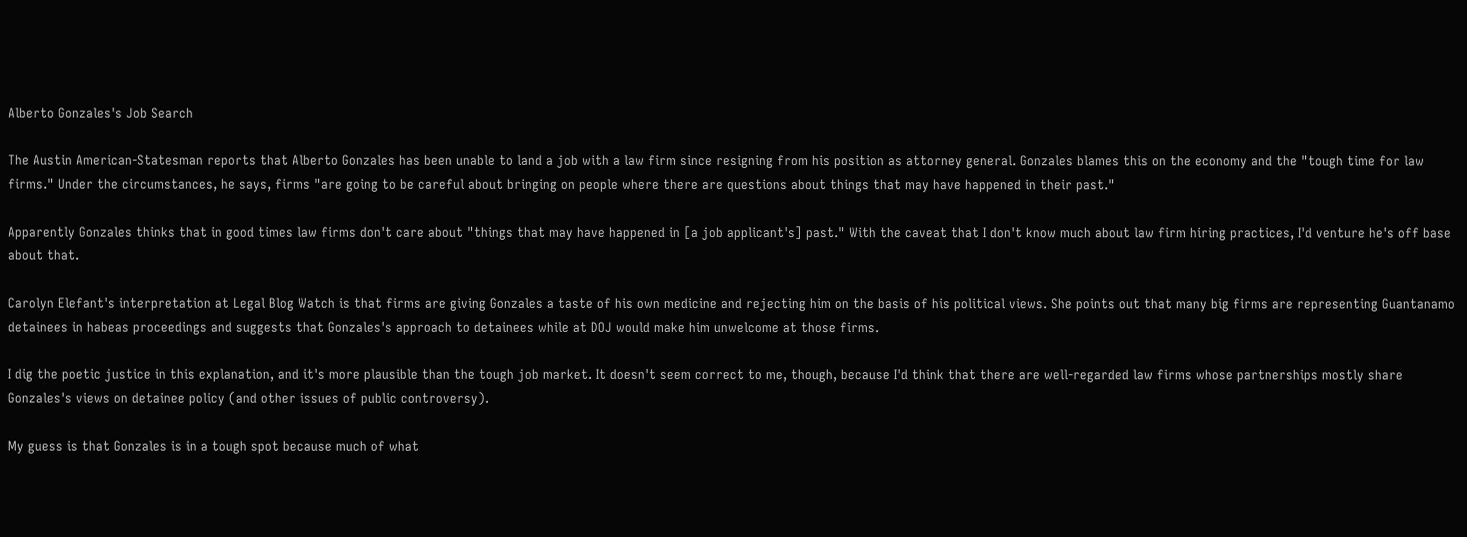Alberto Gonzales's Job Search

The Austin American-Statesman reports that Alberto Gonzales has been unable to land a job with a law firm since resigning from his position as attorney general. Gonzales blames this on the economy and the "tough time for law firms." Under the circumstances, he says, firms "are going to be careful about bringing on people where there are questions about things that may have happened in their past."

Apparently Gonzales thinks that in good times law firms don't care about "things that may have happened in [a job applicant's] past." With the caveat that I don't know much about law firm hiring practices, I'd venture he's off base about that.

Carolyn Elefant's interpretation at Legal Blog Watch is that firms are giving Gonzales a taste of his own medicine and rejecting him on the basis of his political views. She points out that many big firms are representing Guantanamo detainees in habeas proceedings and suggests that Gonzales's approach to detainees while at DOJ would make him unwelcome at those firms.

I dig the poetic justice in this explanation, and it's more plausible than the tough job market. It doesn't seem correct to me, though, because I'd think that there are well-regarded law firms whose partnerships mostly share Gonzales's views on detainee policy (and other issues of public controversy).

My guess is that Gonzales is in a tough spot because much of what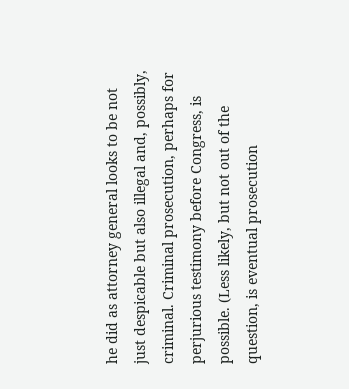he did as attorney general looks to be not just despicable but also illegal and, possibly, criminal. Criminal prosecution, perhaps for perjurious testimony before Congress, is possible. (Less likely, but not out of the question, is eventual prosecution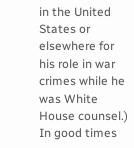in the United States or elsewhere for his role in war crimes while he was White House counsel.) In good times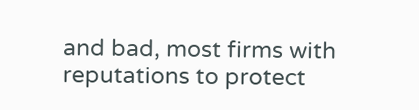and bad, most firms with reputations to protect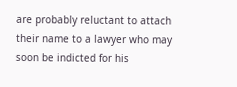are probably reluctant to attach their name to a lawyer who may soon be indicted for his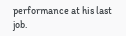performance at his last job.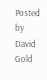Posted by David Gold